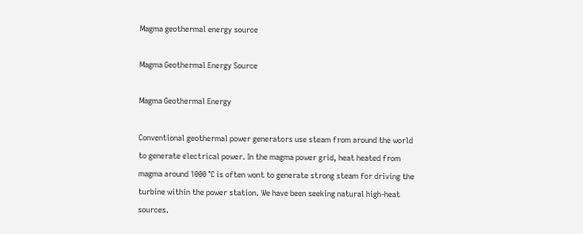Magma geothermal energy source

Magma Geothermal Energy Source

Magma Geothermal Energy

Conventional geothermal power generators use steam from around the world to generate electrical power. In the magma power grid, heat heated from magma around 1000 ℃ is often wont to generate strong steam for driving the turbine within the power station. We have been seeking natural high-heat sources.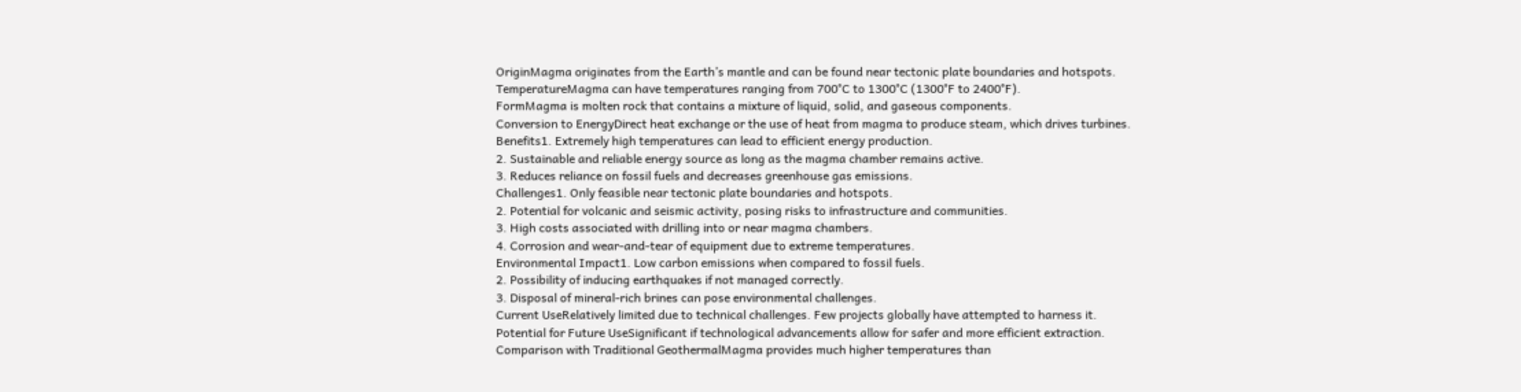OriginMagma originates from the Earth’s mantle and can be found near tectonic plate boundaries and hotspots.
TemperatureMagma can have temperatures ranging from 700°C to 1300°C (1300°F to 2400°F).
FormMagma is molten rock that contains a mixture of liquid, solid, and gaseous components.
Conversion to EnergyDirect heat exchange or the use of heat from magma to produce steam, which drives turbines.
Benefits1. Extremely high temperatures can lead to efficient energy production.
2. Sustainable and reliable energy source as long as the magma chamber remains active.
3. Reduces reliance on fossil fuels and decreases greenhouse gas emissions.
Challenges1. Only feasible near tectonic plate boundaries and hotspots.
2. Potential for volcanic and seismic activity, posing risks to infrastructure and communities.
3. High costs associated with drilling into or near magma chambers.
4. Corrosion and wear-and-tear of equipment due to extreme temperatures.
Environmental Impact1. Low carbon emissions when compared to fossil fuels.
2. Possibility of inducing earthquakes if not managed correctly.
3. Disposal of mineral-rich brines can pose environmental challenges.
Current UseRelatively limited due to technical challenges. Few projects globally have attempted to harness it.
Potential for Future UseSignificant if technological advancements allow for safer and more efficient extraction.
Comparison with Traditional GeothermalMagma provides much higher temperatures than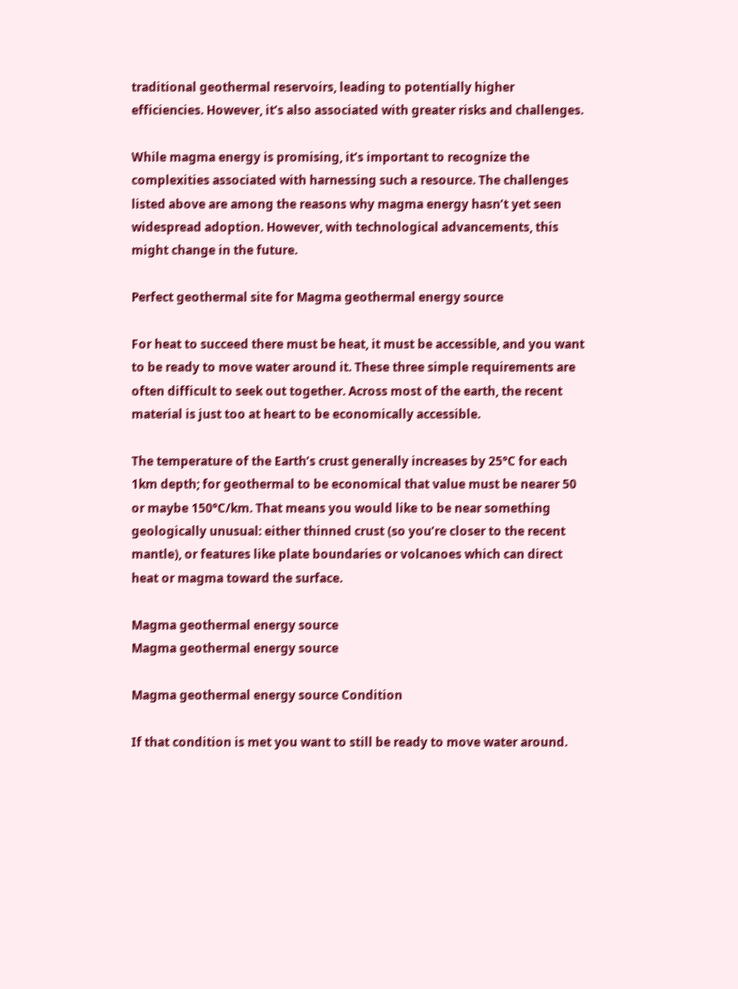traditional geothermal reservoirs, leading to potentially higher efficiencies. However, it’s also associated with greater risks and challenges.

While magma energy is promising, it’s important to recognize the complexities associated with harnessing such a resource. The challenges listed above are among the reasons why magma energy hasn’t yet seen widespread adoption. However, with technological advancements, this might change in the future.

Perfect geothermal site for Magma geothermal energy source

For heat to succeed there must be heat, it must be accessible, and you want to be ready to move water around it. These three simple requirements are often difficult to seek out together. Across most of the earth, the recent material is just too at heart to be economically accessible.

The temperature of the Earth’s crust generally increases by 25°C for each 1km depth; for geothermal to be economical that value must be nearer 50 or maybe 150°C/km. That means you would like to be near something geologically unusual: either thinned crust (so you’re closer to the recent mantle), or features like plate boundaries or volcanoes which can direct heat or magma toward the surface.

Magma geothermal energy source
Magma geothermal energy source

Magma geothermal energy source Condition

If that condition is met you want to still be ready to move water around.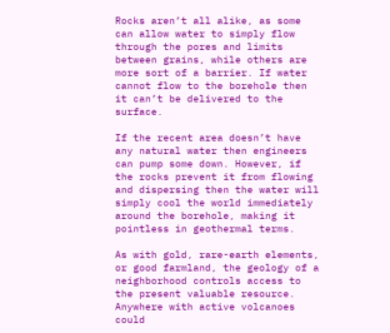Rocks aren’t all alike, as some can allow water to simply flow through the pores and limits between grains, while others are more sort of a barrier. If water cannot flow to the borehole then it can’t be delivered to the surface.

If the recent area doesn’t have any natural water then engineers can pump some down. However, if the rocks prevent it from flowing and dispersing then the water will simply cool the world immediately around the borehole, making it pointless in geothermal terms.

As with gold, rare-earth elements, or good farmland, the geology of a neighborhood controls access to the present valuable resource. Anywhere with active volcanoes could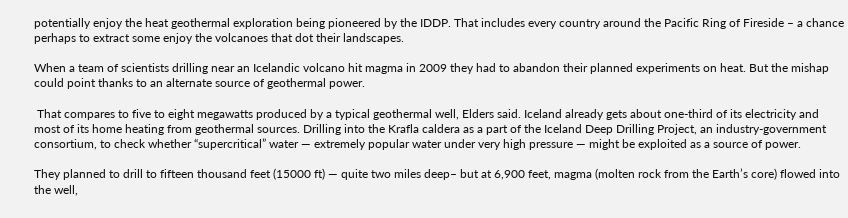potentially enjoy the heat geothermal exploration being pioneered by the IDDP. That includes every country around the Pacific Ring of Fireside – a chance perhaps to extract some enjoy the volcanoes that dot their landscapes.

When a team of scientists drilling near an Icelandic volcano hit magma in 2009 they had to abandon their planned experiments on heat. But the mishap could point thanks to an alternate source of geothermal power.

 That compares to five to eight megawatts produced by a typical geothermal well, Elders said. Iceland already gets about one-third of its electricity and most of its home heating from geothermal sources. Drilling into the Krafla caldera as a part of the Iceland Deep Drilling Project, an industry-government consortium, to check whether “supercritical” water — extremely popular water under very high pressure — might be exploited as a source of power.

They planned to drill to fifteen thousand feet (15000 ft) — quite two miles deep– but at 6,900 feet, magma (molten rock from the Earth’s core) flowed into the well,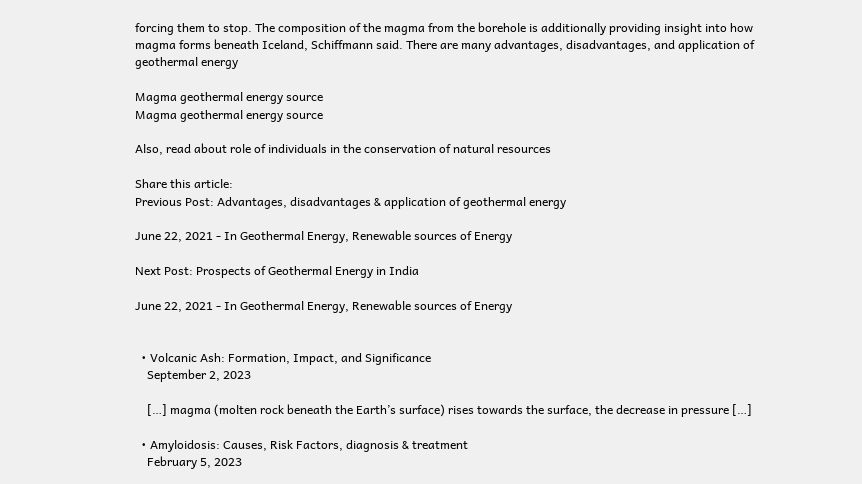forcing them to stop. The composition of the magma from the borehole is additionally providing insight into how magma forms beneath Iceland, Schiffmann said. There are many advantages, disadvantages, and application of geothermal energy

Magma geothermal energy source
Magma geothermal energy source

Also, read about role of individuals in the conservation of natural resources

Share this article:
Previous Post: Advantages, disadvantages & application of geothermal energy

June 22, 2021 - In Geothermal Energy, Renewable sources of Energy

Next Post: Prospects of Geothermal Energy in India

June 22, 2021 - In Geothermal Energy, Renewable sources of Energy


  • Volcanic Ash: Formation, Impact, and Significance
    September 2, 2023

    […] magma (molten rock beneath the Earth’s surface) rises towards the surface, the decrease in pressure […]

  • Amyloidosis: Causes, Risk Factors, diagnosis & treatment
    February 5, 2023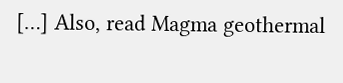[…] Also, read Magma geothermal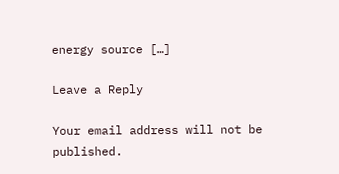energy source […]

Leave a Reply

Your email address will not be published.